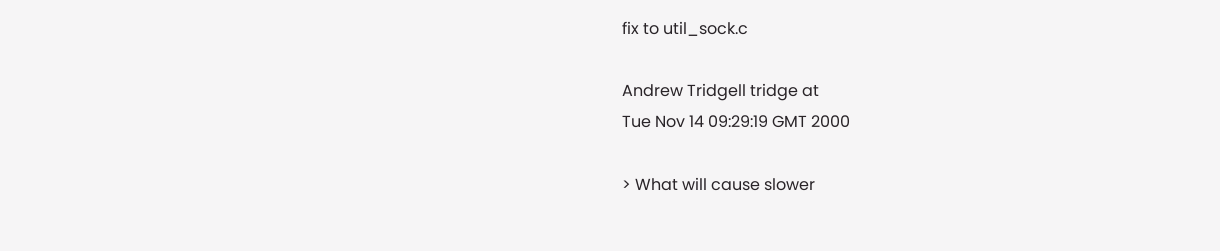fix to util_sock.c

Andrew Tridgell tridge at
Tue Nov 14 09:29:19 GMT 2000

> What will cause slower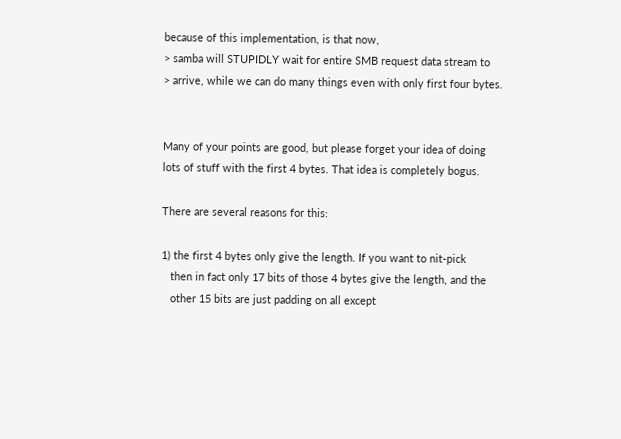because of this implementation, is that now,
> samba will STUPIDLY wait for entire SMB request data stream to
> arrive, while we can do many things even with only first four bytes.


Many of your points are good, but please forget your idea of doing
lots of stuff with the first 4 bytes. That idea is completely bogus.

There are several reasons for this:

1) the first 4 bytes only give the length. If you want to nit-pick
   then in fact only 17 bits of those 4 bytes give the length, and the
   other 15 bits are just padding on all except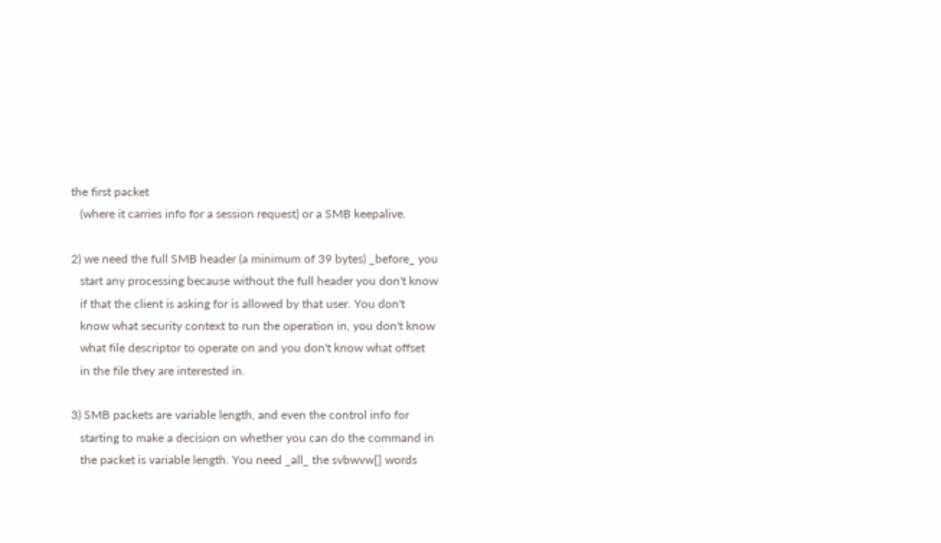the first packet
   (where it carries info for a session request) or a SMB keepalive.

2) we need the full SMB header (a minimum of 39 bytes) _before_ you
   start any processing because without the full header you don't know
   if that the client is asking for is allowed by that user. You don't
   know what security context to run the operation in, you don't know
   what file descriptor to operate on and you don't know what offset
   in the file they are interested in.

3) SMB packets are variable length, and even the control info for
   starting to make a decision on whether you can do the command in
   the packet is variable length. You need _all_ the svbwvw[] words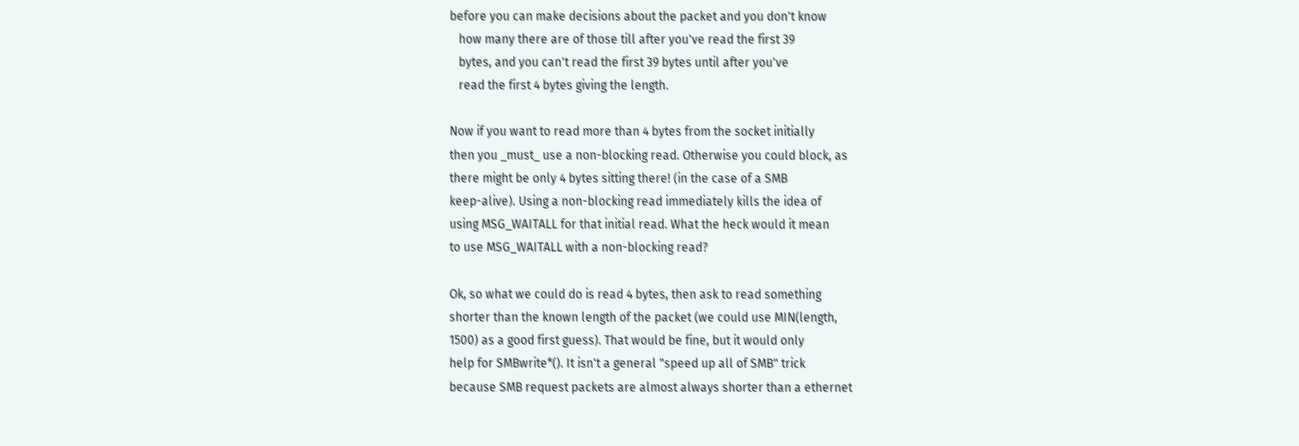before you can make decisions about the packet and you don't know
   how many there are of those till after you've read the first 39
   bytes, and you can't read the first 39 bytes until after you've
   read the first 4 bytes giving the length.

Now if you want to read more than 4 bytes from the socket initially
then you _must_ use a non-blocking read. Otherwise you could block, as
there might be only 4 bytes sitting there! (in the case of a SMB
keep-alive). Using a non-blocking read immediately kills the idea of
using MSG_WAITALL for that initial read. What the heck would it mean
to use MSG_WAITALL with a non-blocking read?

Ok, so what we could do is read 4 bytes, then ask to read something
shorter than the known length of the packet (we could use MIN(length,
1500) as a good first guess). That would be fine, but it would only
help for SMBwrite*(). It isn't a general "speed up all of SMB" trick
because SMB request packets are almost always shorter than a ethernet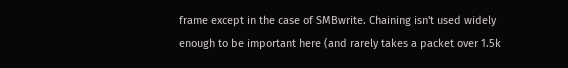frame except in the case of SMBwrite. Chaining isn't used widely
enough to be important here (and rarely takes a packet over 1.5k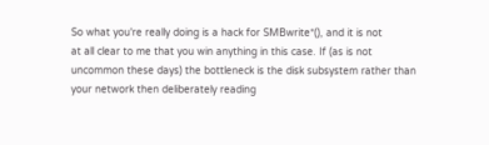So what you're really doing is a hack for SMBwrite*(), and it is not
at all clear to me that you win anything in this case. If (as is not
uncommon these days) the bottleneck is the disk subsystem rather than
your network then deliberately reading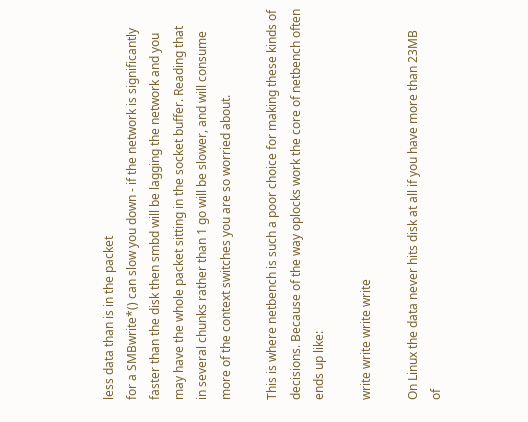less data than is in the packet
for a SMBwrite*() can slow you down - if the network is significantly
faster than the disk then smbd will be lagging the network and you
may have the whole packet sitting in the socket buffer. Reading that
in several chunks rather than 1 go will be slower, and will consume
more of the context switches you are so worried about.

This is where netbench is such a poor choice for making these kinds of
decisions. Because of the way oplocks work the core of netbench often
ends up like:

write write write write

On Linux the data never hits disk at all if you have more than 23MB
of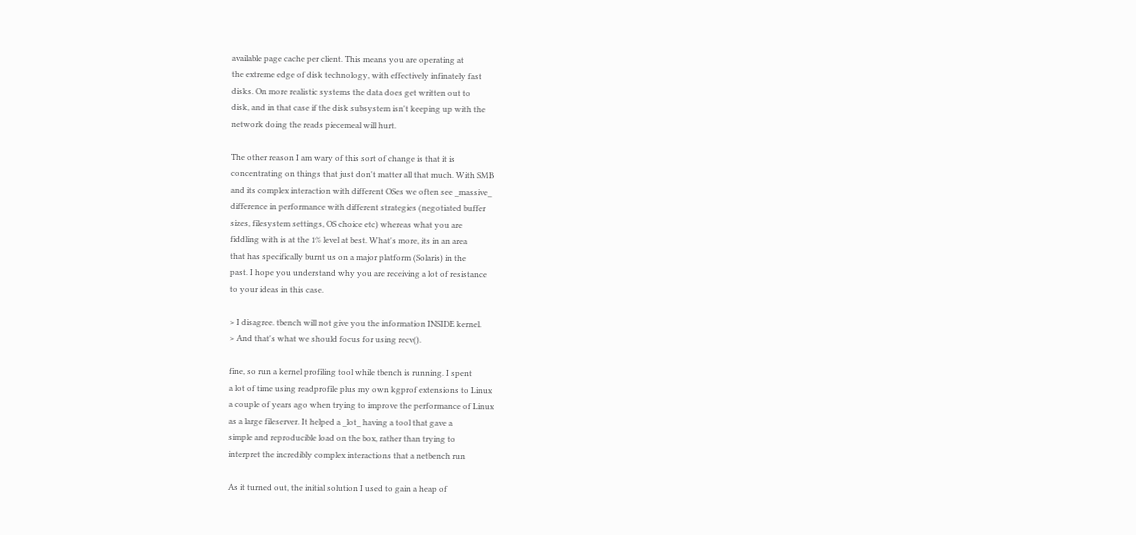available page cache per client. This means you are operating at
the extreme edge of disk technology, with effectively infinately fast
disks. On more realistic systems the data does get written out to
disk, and in that case if the disk subsystem isn't keeping up with the
network doing the reads piecemeal will hurt.

The other reason I am wary of this sort of change is that it is
concentrating on things that just don't matter all that much. With SMB
and its complex interaction with different OSes we often see _massive_
difference in performance with different strategies (negotiated buffer
sizes, filesystem settings, OS choice etc) whereas what you are
fiddling with is at the 1% level at best. What's more, its in an area
that has specifically burnt us on a major platform (Solaris) in the
past. I hope you understand why you are receiving a lot of resistance
to your ideas in this case.

> I disagree. tbench will not give you the information INSIDE kernel.
> And that's what we should focus for using recv().

fine, so run a kernel profiling tool while tbench is running. I spent
a lot of time using readprofile plus my own kgprof extensions to Linux
a couple of years ago when trying to improve the performance of Linux
as a large fileserver. It helped a _lot_ having a tool that gave a
simple and reproducible load on the box, rather than trying to
interpret the incredibly complex interactions that a netbench run

As it turned out, the initial solution I used to gain a heap of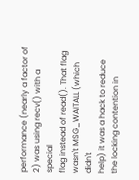performance (nearly a factor of 2) was using recv() with a special
flag instead of read(). That flag wasn't MSG_WAITALL (which didn't
help) it was a hack to reduce the locking contention in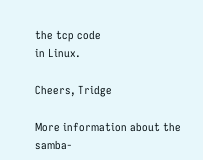the tcp code
in Linux.

Cheers, Tridge

More information about the samba-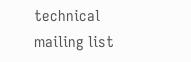technical mailing list